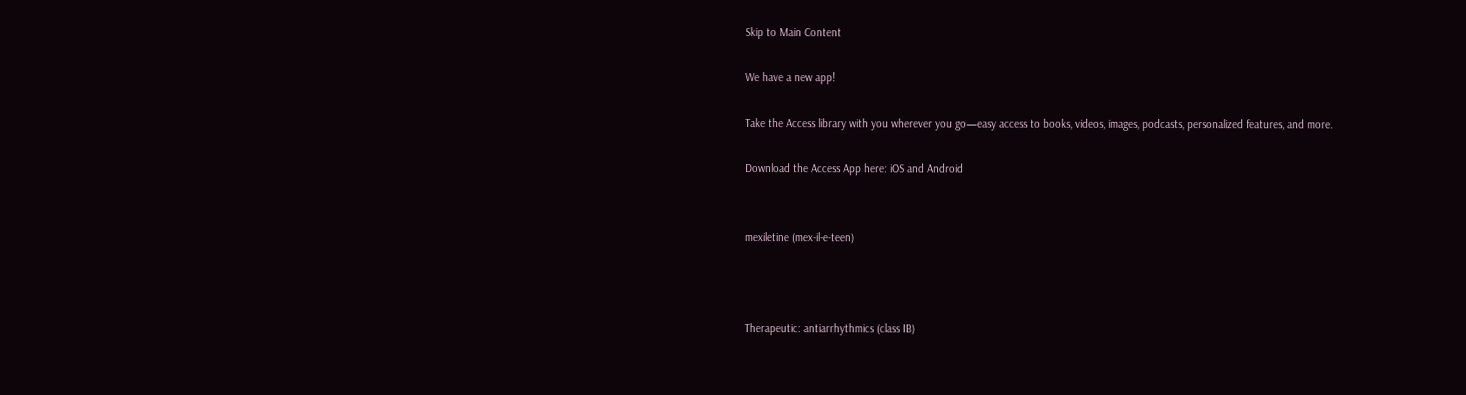Skip to Main Content

We have a new app!

Take the Access library with you wherever you go—easy access to books, videos, images, podcasts, personalized features, and more.

Download the Access App here: iOS and Android


mexiletine (mex-il-e-teen)



Therapeutic: antiarrhythmics (class IB)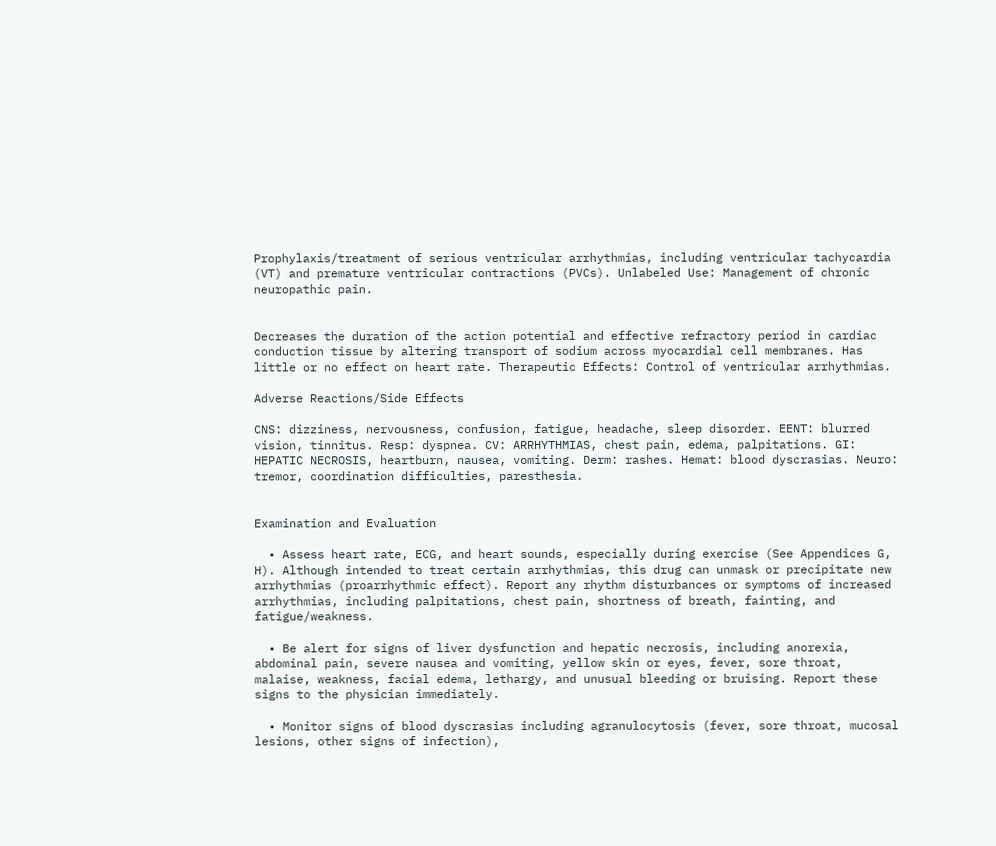Prophylaxis/treatment of serious ventricular arrhythmias, including ventricular tachycardia (VT) and premature ventricular contractions (PVCs). Unlabeled Use: Management of chronic neuropathic pain.


Decreases the duration of the action potential and effective refractory period in cardiac conduction tissue by altering transport of sodium across myocardial cell membranes. Has little or no effect on heart rate. Therapeutic Effects: Control of ventricular arrhythmias.

Adverse Reactions/Side Effects

CNS: dizziness, nervousness, confusion, fatigue, headache, sleep disorder. EENT: blurred vision, tinnitus. Resp: dyspnea. CV: ARRHYTHMIAS, chest pain, edema, palpitations. GI: HEPATIC NECROSIS, heartburn, nausea, vomiting. Derm: rashes. Hemat: blood dyscrasias. Neuro: tremor, coordination difficulties, paresthesia.


Examination and Evaluation

  • Assess heart rate, ECG, and heart sounds, especially during exercise (See Appendices G, H). Although intended to treat certain arrhythmias, this drug can unmask or precipitate new arrhythmias (proarrhythmic effect). Report any rhythm disturbances or symptoms of increased arrhythmias, including palpitations, chest pain, shortness of breath, fainting, and fatigue/weakness.

  • Be alert for signs of liver dysfunction and hepatic necrosis, including anorexia, abdominal pain, severe nausea and vomiting, yellow skin or eyes, fever, sore throat, malaise, weakness, facial edema, lethargy, and unusual bleeding or bruising. Report these signs to the physician immediately.

  • Monitor signs of blood dyscrasias including agranulocytosis (fever, sore throat, mucosal lesions, other signs of infection),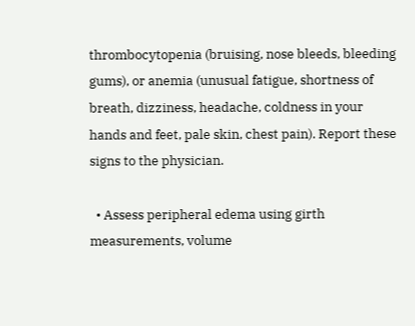thrombocytopenia (bruising, nose bleeds, bleeding gums), or anemia (unusual fatigue, shortness of breath, dizziness, headache, coldness in your hands and feet, pale skin, chest pain). Report these signs to the physician.

  • Assess peripheral edema using girth measurements, volume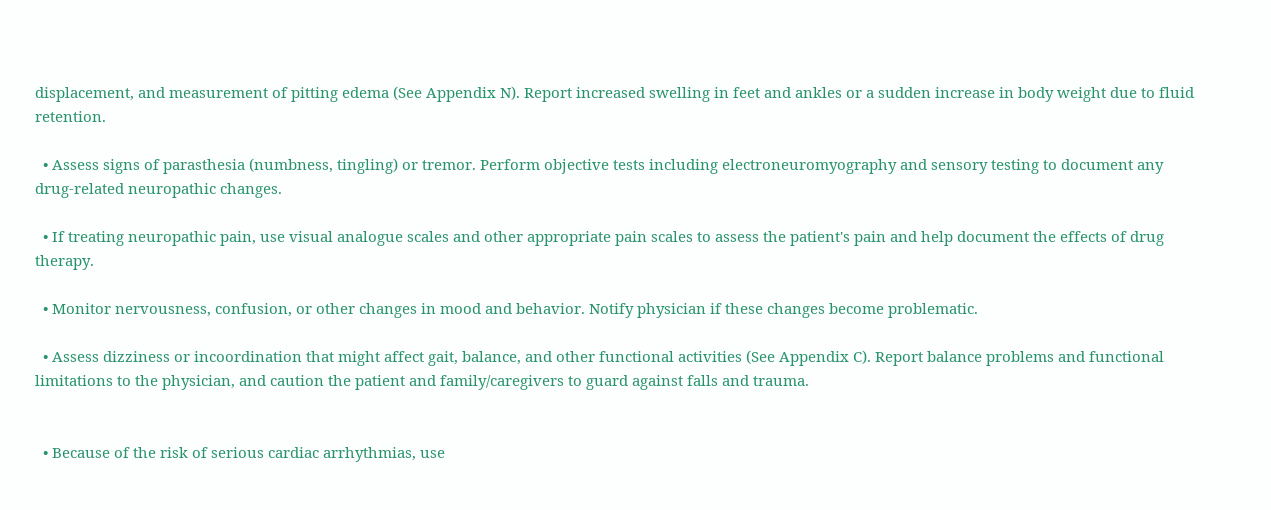displacement, and measurement of pitting edema (See Appendix N). Report increased swelling in feet and ankles or a sudden increase in body weight due to fluid retention.

  • Assess signs of parasthesia (numbness, tingling) or tremor. Perform objective tests including electroneuromyography and sensory testing to document any drug-related neuropathic changes.

  • If treating neuropathic pain, use visual analogue scales and other appropriate pain scales to assess the patient's pain and help document the effects of drug therapy.

  • Monitor nervousness, confusion, or other changes in mood and behavior. Notify physician if these changes become problematic.

  • Assess dizziness or incoordination that might affect gait, balance, and other functional activities (See Appendix C). Report balance problems and functional limitations to the physician, and caution the patient and family/caregivers to guard against falls and trauma.


  • Because of the risk of serious cardiac arrhythmias, use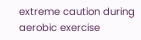extreme caution during aerobic exercise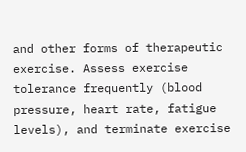and other forms of therapeutic exercise. Assess exercise tolerance frequently (blood pressure, heart rate, fatigue levels), and terminate exercise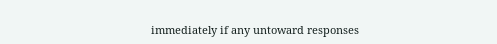immediately if any untoward responses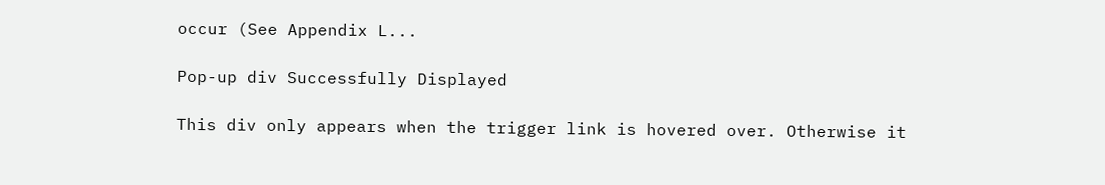occur (See Appendix L...

Pop-up div Successfully Displayed

This div only appears when the trigger link is hovered over. Otherwise it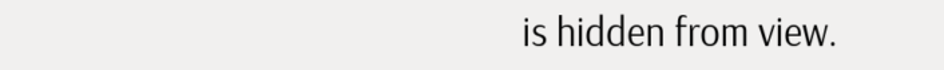is hidden from view.